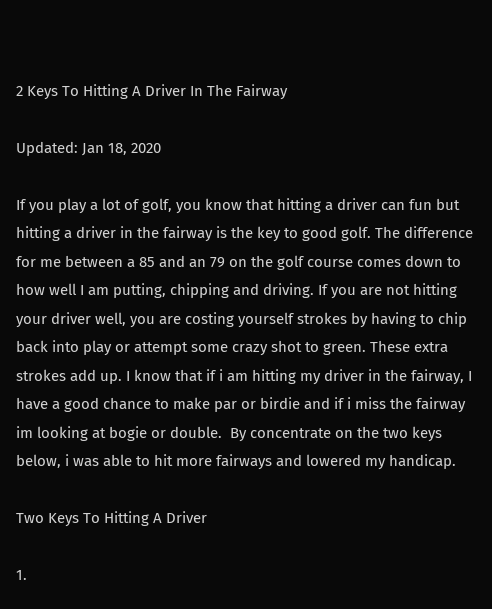2 Keys To Hitting A Driver In The Fairway

Updated: Jan 18, 2020

If you play a lot of golf, you know that hitting a driver can fun but hitting a driver in the fairway is the key to good golf. The difference for me between a 85 and an 79 on the golf course comes down to how well I am putting, chipping and driving. If you are not hitting your driver well, you are costing yourself strokes by having to chip back into play or attempt some crazy shot to green. These extra strokes add up. I know that if i am hitting my driver in the fairway, I have a good chance to make par or birdie and if i miss the fairway im looking at bogie or double.  By concentrate on the two keys below, i was able to hit more fairways and lowered my handicap.

Two Keys To Hitting A Driver

1.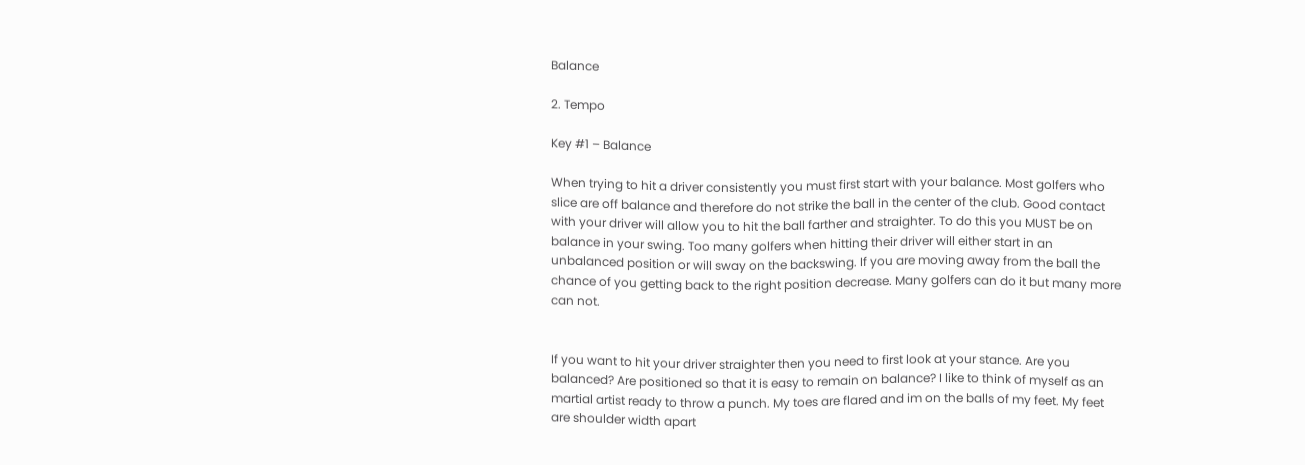Balance

2. Tempo

Key #1 – Balance

When trying to hit a driver consistently you must first start with your balance. Most golfers who slice are off balance and therefore do not strike the ball in the center of the club. Good contact with your driver will allow you to hit the ball farther and straighter. To do this you MUST be on balance in your swing. Too many golfers when hitting their driver will either start in an unbalanced position or will sway on the backswing. If you are moving away from the ball the chance of you getting back to the right position decrease. Many golfers can do it but many more can not.


If you want to hit your driver straighter then you need to first look at your stance. Are you balanced? Are positioned so that it is easy to remain on balance? I like to think of myself as an martial artist ready to throw a punch. My toes are flared and im on the balls of my feet. My feet are shoulder width apart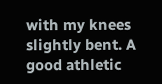with my knees slightly bent. A good athletic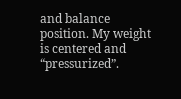and balance position. My weight is centered and “pressurized”.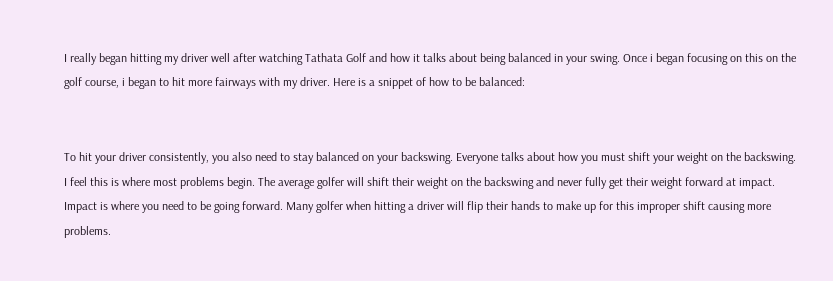I really began hitting my driver well after watching Tathata Golf and how it talks about being balanced in your swing. Once i began focusing on this on the golf course, i began to hit more fairways with my driver. Here is a snippet of how to be balanced:


To hit your driver consistently, you also need to stay balanced on your backswing. Everyone talks about how you must shift your weight on the backswing. I feel this is where most problems begin. The average golfer will shift their weight on the backswing and never fully get their weight forward at impact. Impact is where you need to be going forward. Many golfer when hitting a driver will flip their hands to make up for this improper shift causing more problems.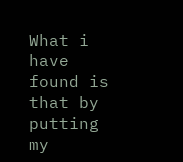What i have found is that by putting my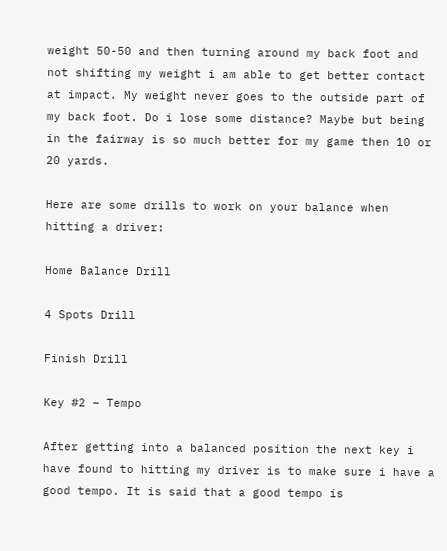weight 50-50 and then turning around my back foot and not shifting my weight i am able to get better contact at impact. My weight never goes to the outside part of my back foot. Do i lose some distance? Maybe but being in the fairway is so much better for my game then 10 or 20 yards.

Here are some drills to work on your balance when hitting a driver:

Home Balance Drill

4 Spots Drill

Finish Drill

Key #2 – Tempo

After getting into a balanced position the next key i have found to hitting my driver is to make sure i have a good tempo. It is said that a good tempo is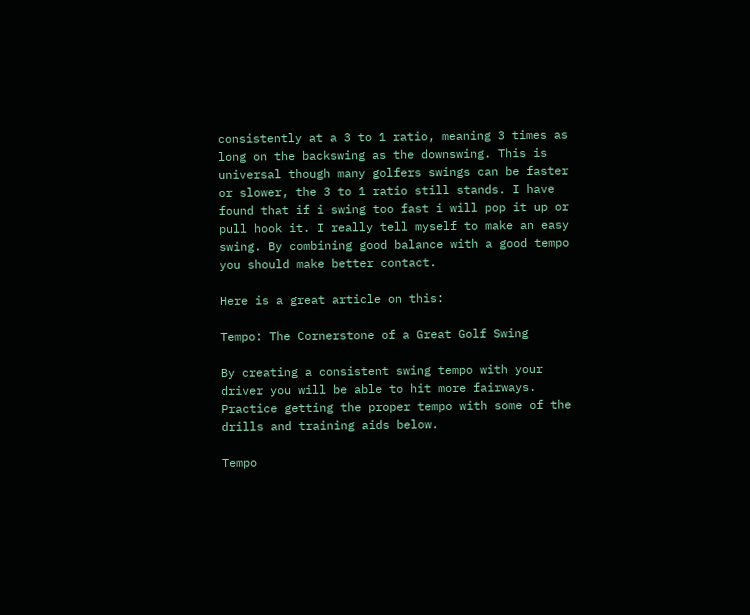consistently at a 3 to 1 ratio, meaning 3 times as long on the backswing as the downswing. This is universal though many golfers swings can be faster or slower, the 3 to 1 ratio still stands. I have found that if i swing too fast i will pop it up or pull hook it. I really tell myself to make an easy swing. By combining good balance with a good tempo you should make better contact.

Here is a great article on this:

Tempo: The Cornerstone of a Great Golf Swing

By creating a consistent swing tempo with your driver you will be able to hit more fairways. Practice getting the proper tempo with some of the drills and training aids below.

Tempo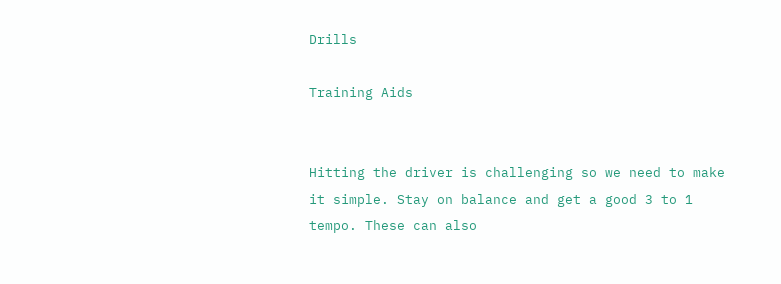Drills

Training Aids


Hitting the driver is challenging so we need to make it simple. Stay on balance and get a good 3 to 1 tempo. These can also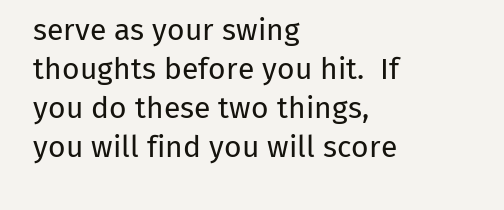serve as your swing thoughts before you hit.  If you do these two things, you will find you will score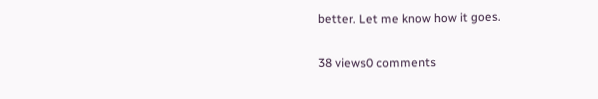better. Let me know how it goes.

38 views0 comments